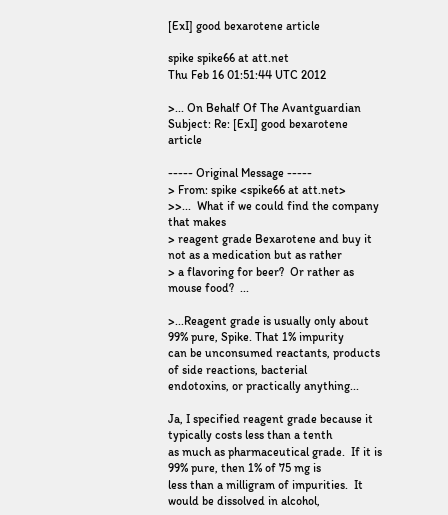[ExI] good bexarotene article

spike spike66 at att.net
Thu Feb 16 01:51:44 UTC 2012

>... On Behalf Of The Avantguardian
Subject: Re: [ExI] good bexarotene article

----- Original Message -----
> From: spike <spike66 at att.net>
>>...  What if we could find the company that makes
> reagent grade Bexarotene and buy it not as a medication but as rather
> a flavoring for beer?  Or rather as mouse food?  ...

>...Reagent grade is usually only about 99% pure, Spike. That 1% impurity
can be unconsumed reactants, products of side reactions, bacterial
endotoxins, or practically anything...

Ja, I specified reagent grade because it typically costs less than a tenth
as much as pharmaceutical grade.  If it is 99% pure, then 1% of 75 mg is
less than a milligram of impurities.  It would be dissolved in alcohol,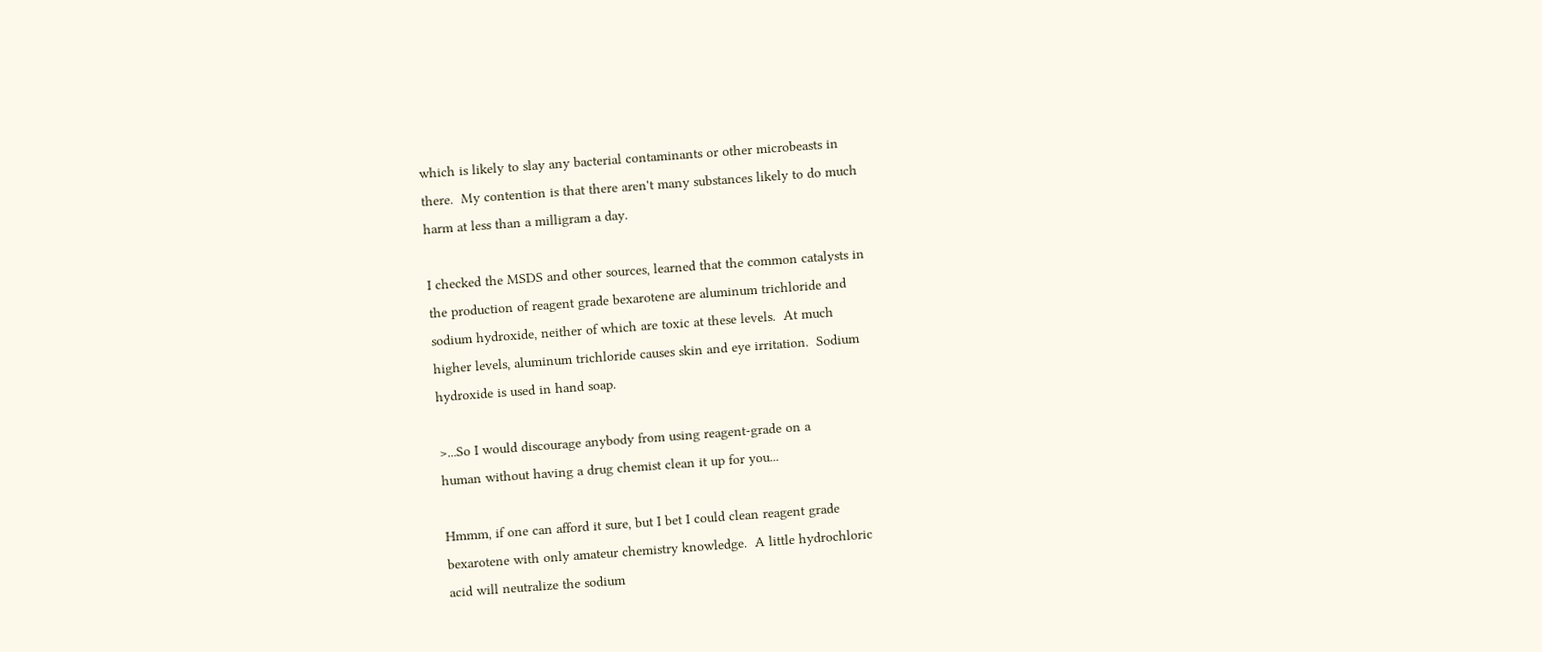which is likely to slay any bacterial contaminants or other microbeasts in
there.  My contention is that there aren't many substances likely to do much
harm at less than a milligram a day.

I checked the MSDS and other sources, learned that the common catalysts in
the production of reagent grade bexarotene are aluminum trichloride and
sodium hydroxide, neither of which are toxic at these levels.  At much
higher levels, aluminum trichloride causes skin and eye irritation.  Sodium
hydroxide is used in hand soap.

>...So I would discourage anybody from using reagent-grade on a
human without having a drug chemist clean it up for you...

Hmmm, if one can afford it sure, but I bet I could clean reagent grade
bexarotene with only amateur chemistry knowledge.  A little hydrochloric
acid will neutralize the sodium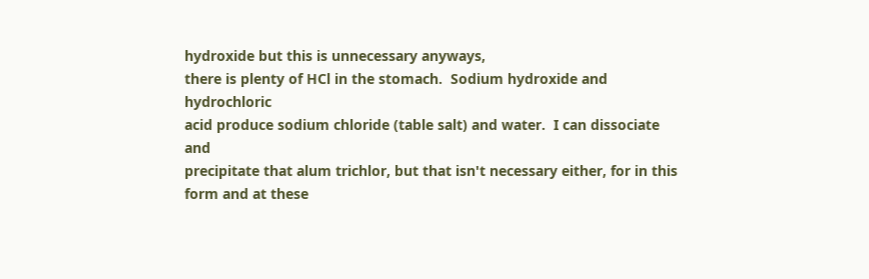hydroxide but this is unnecessary anyways,
there is plenty of HCl in the stomach.  Sodium hydroxide and hydrochloric
acid produce sodium chloride (table salt) and water.  I can dissociate and
precipitate that alum trichlor, but that isn't necessary either, for in this
form and at these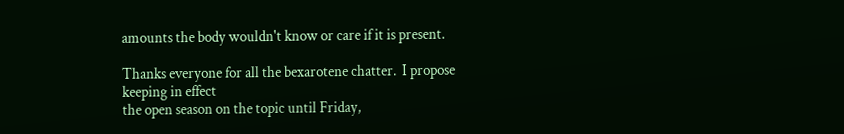amounts the body wouldn't know or care if it is present.

Thanks everyone for all the bexarotene chatter.  I propose keeping in effect
the open season on the topic until Friday,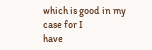which is good in my case for I
have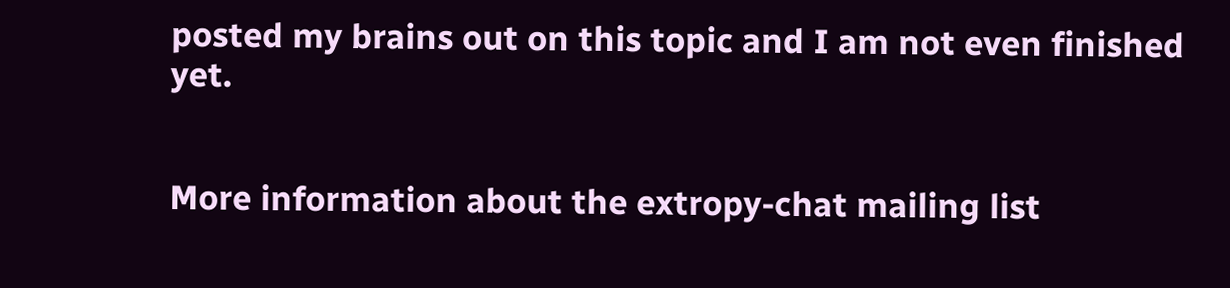posted my brains out on this topic and I am not even finished yet.


More information about the extropy-chat mailing list